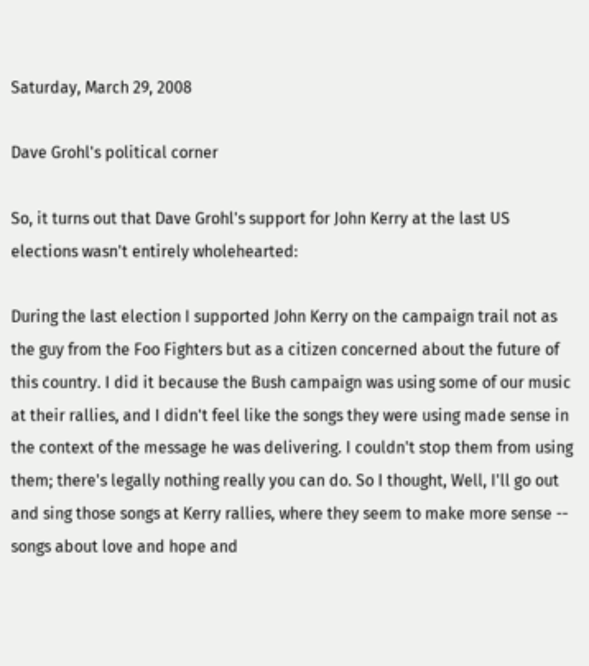Saturday, March 29, 2008

Dave Grohl's political corner

So, it turns out that Dave Grohl's support for John Kerry at the last US elections wasn't entirely wholehearted:

During the last election I supported John Kerry on the campaign trail not as the guy from the Foo Fighters but as a citizen concerned about the future of this country. I did it because the Bush campaign was using some of our music at their rallies, and I didn't feel like the songs they were using made sense in the context of the message he was delivering. I couldn't stop them from using them; there's legally nothing really you can do. So I thought, Well, I'll go out and sing those songs at Kerry rallies, where they seem to make more sense -- songs about love and hope and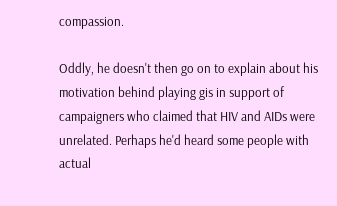compassion.

Oddly, he doesn't then go on to explain about his motivation behind playing gis in support of campaigners who claimed that HIV and AIDs were unrelated. Perhaps he'd heard some people with actual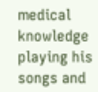medical knowledge playing his songs and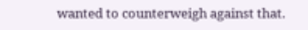wanted to counterweigh against that.